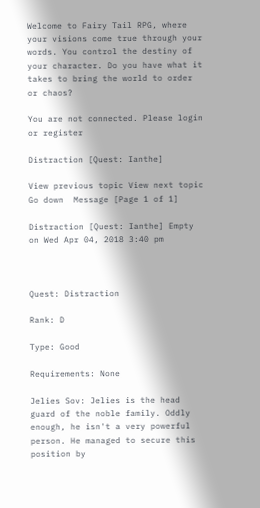Welcome to Fairy Tail RPG, where your visions come true through your words. You control the destiny of your character. Do you have what it takes to bring the world to order or chaos?

You are not connected. Please login or register

Distraction [Quest: Ianthe]

View previous topic View next topic Go down  Message [Page 1 of 1]

Distraction [Quest: Ianthe] Empty on Wed Apr 04, 2018 3:40 pm



Quest: Distraction

Rank: D

Type: Good

Requirements: None

Jelies Sov: Jelies is the head guard of the noble family. Oddly enough, he isn't a very powerful person. He managed to secure this position by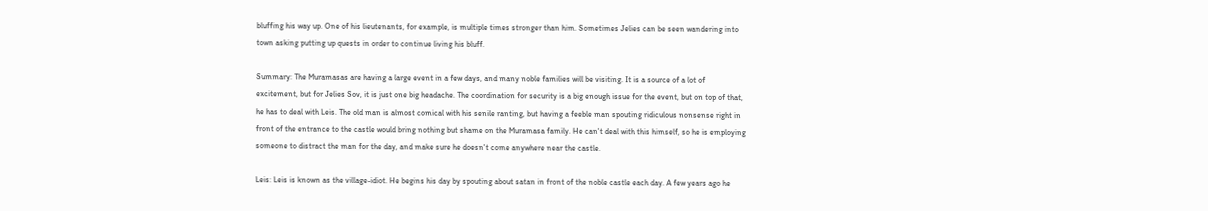bluffing his way up. One of his lieutenants, for example, is multiple times stronger than him. Sometimes Jelies can be seen wandering into town asking putting up quests in order to continue living his bluff.

Summary: The Muramasas are having a large event in a few days, and many noble families will be visiting. It is a source of a lot of excitement, but for Jelies Sov, it is just one big headache. The coordination for security is a big enough issue for the event, but on top of that, he has to deal with Leis. The old man is almost comical with his senile ranting, but having a feeble man spouting ridiculous nonsense right in front of the entrance to the castle would bring nothing but shame on the Muramasa family. He can't deal with this himself, so he is employing someone to distract the man for the day, and make sure he doesn't come anywhere near the castle.

Leis: Leis is known as the village-idiot. He begins his day by spouting about satan in front of the noble castle each day. A few years ago he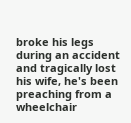broke his legs during an accident and tragically lost his wife, he's been preaching from a wheelchair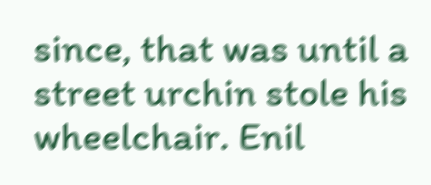since, that was until a street urchin stole his wheelchair. Enil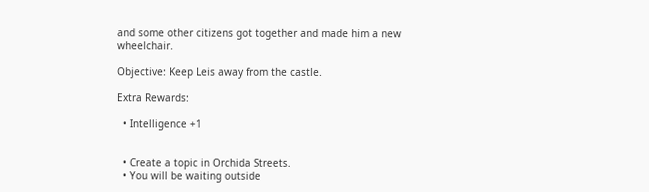and some other citizens got together and made him a new wheelchair.

Objective: Keep Leis away from the castle.

Extra Rewards:

  • Intelligence +1


  • Create a topic in Orchida Streets.
  • You will be waiting outside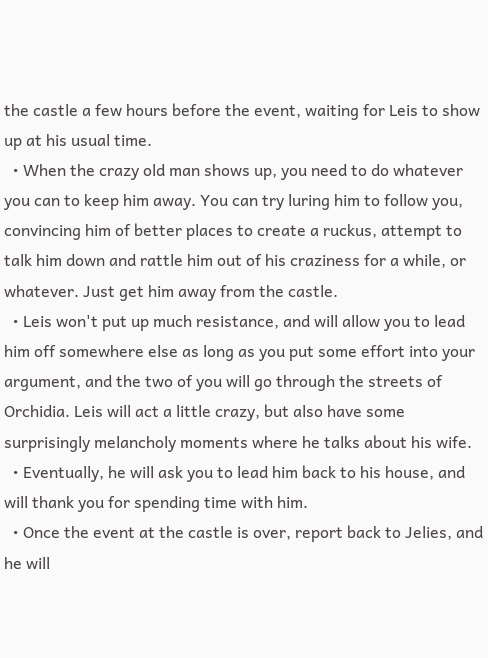the castle a few hours before the event, waiting for Leis to show up at his usual time.
  • When the crazy old man shows up, you need to do whatever you can to keep him away. You can try luring him to follow you, convincing him of better places to create a ruckus, attempt to talk him down and rattle him out of his craziness for a while, or whatever. Just get him away from the castle.
  • Leis won't put up much resistance, and will allow you to lead him off somewhere else as long as you put some effort into your argument, and the two of you will go through the streets of Orchidia. Leis will act a little crazy, but also have some surprisingly melancholy moments where he talks about his wife.
  • Eventually, he will ask you to lead him back to his house, and will thank you for spending time with him.
  • Once the event at the castle is over, report back to Jelies, and he will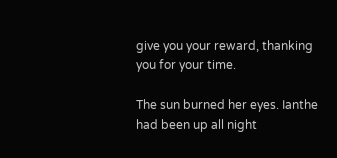give you your reward, thanking you for your time.

The sun burned her eyes. Ianthe had been up all night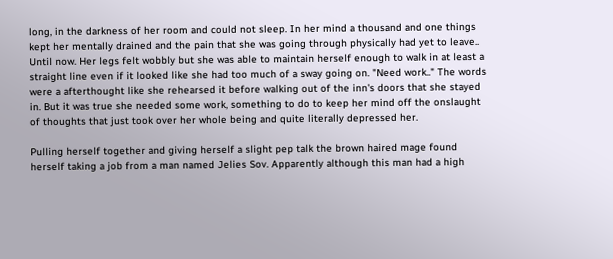long, in the darkness of her room and could not sleep. In her mind a thousand and one things kept her mentally drained and the pain that she was going through physically had yet to leave.. Until now. Her legs felt wobbly but she was able to maintain herself enough to walk in at least a straight line even if it looked like she had too much of a sway going on. "Need work.." The words were a afterthought like she rehearsed it before walking out of the inn's doors that she stayed in. But it was true she needed some work, something to do to keep her mind off the onslaught of thoughts that just took over her whole being and quite literally depressed her.

Pulling herself together and giving herself a slight pep talk the brown haired mage found herself taking a job from a man named Jelies Sov. Apparently although this man had a high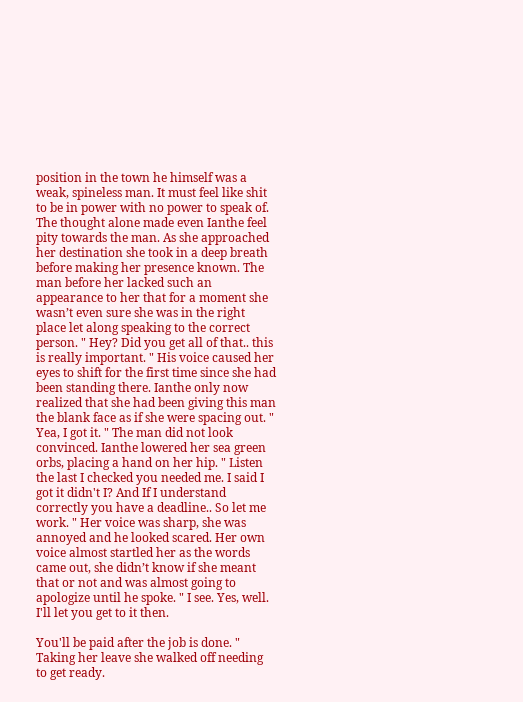position in the town he himself was a weak, spineless man. It must feel like shit to be in power with no power to speak of. The thought alone made even Ianthe feel pity towards the man. As she approached her destination she took in a deep breath before making her presence known. The man before her lacked such an appearance to her that for a moment she wasn’t even sure she was in the right place let along speaking to the correct person. " Hey? Did you get all of that.. this is really important. " His voice caused her eyes to shift for the first time since she had been standing there. Ianthe only now realized that she had been giving this man the blank face as if she were spacing out. " Yea, I got it. " The man did not look convinced. Ianthe lowered her sea green orbs, placing a hand on her hip. " Listen the last I checked you needed me. I said I got it didn't I? And If I understand correctly you have a deadline.. So let me work. " Her voice was sharp, she was annoyed and he looked scared. Her own voice almost startled her as the words came out, she didn’t know if she meant that or not and was almost going to apologize until he spoke. " I see. Yes, well. I'll let you get to it then.

You'll be paid after the job is done. " Taking her leave she walked off needing to get ready.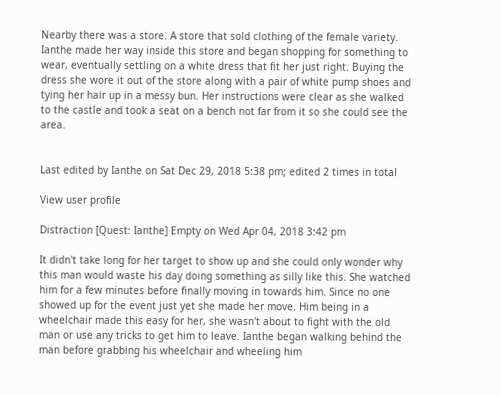Nearby there was a store. A store that sold clothing of the female variety. Ianthe made her way inside this store and began shopping for something to wear, eventually settling on a white dress that fit her just right. Buying the dress she wore it out of the store along with a pair of white pump shoes and tying her hair up in a messy bun. Her instructions were clear as she walked to the castle and took a seat on a bench not far from it so she could see the area.


Last edited by Ianthe on Sat Dec 29, 2018 5:38 pm; edited 2 times in total

View user profile

Distraction [Quest: Ianthe] Empty on Wed Apr 04, 2018 3:42 pm

It didn't take long for her target to show up and she could only wonder why this man would waste his day doing something as silly like this. She watched him for a few minutes before finally moving in towards him. Since no one showed up for the event just yet she made her move. Him being in a wheelchair made this easy for her, she wasn't about to fight with the old man or use any tricks to get him to leave. Ianthe began walking behind the man before grabbing his wheelchair and wheeling him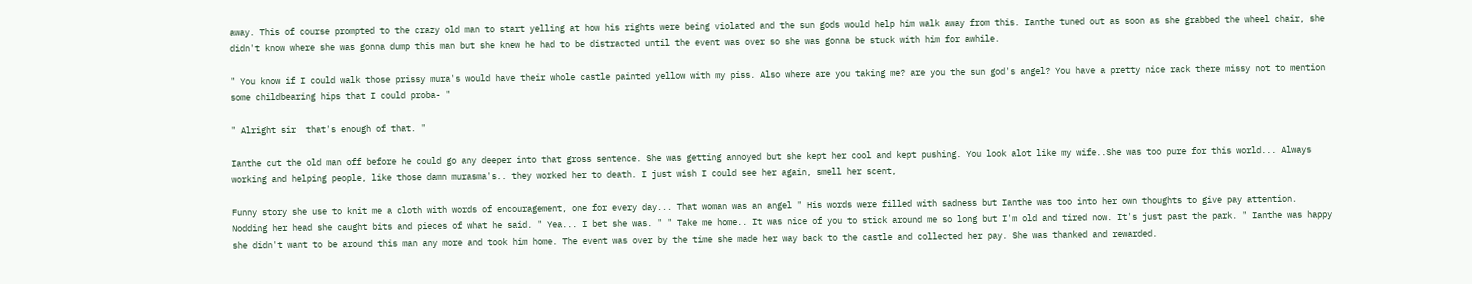away. This of course prompted to the crazy old man to start yelling at how his rights were being violated and the sun gods would help him walk away from this. Ianthe tuned out as soon as she grabbed the wheel chair, she didn't know where she was gonna dump this man but she knew he had to be distracted until the event was over so she was gonna be stuck with him for awhile.

" You know if I could walk those prissy mura's would have their whole castle painted yellow with my piss. Also where are you taking me? are you the sun god's angel? You have a pretty nice rack there missy not to mention some childbearing hips that I could proba- "

" Alright sir  that's enough of that. "

Ianthe cut the old man off before he could go any deeper into that gross sentence. She was getting annoyed but she kept her cool and kept pushing. You look alot like my wife..She was too pure for this world... Always working and helping people, like those damn murasma's.. they worked her to death. I just wish I could see her again, smell her scent,

Funny story she use to knit me a cloth with words of encouragement, one for every day... That woman was an angel " His words were filled with sadness but Ianthe was too into her own thoughts to give pay attention. Nodding her head she caught bits and pieces of what he said. " Yea... I bet she was. " " Take me home.. It was nice of you to stick around me so long but I'm old and tired now. It's just past the park. " Ianthe was happy she didn't want to be around this man any more and took him home. The event was over by the time she made her way back to the castle and collected her pay. She was thanked and rewarded.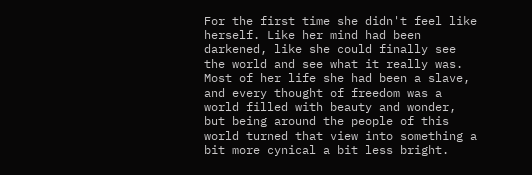For the first time she didn't feel like herself. Like her mind had been darkened, like she could finally see the world and see what it really was. Most of her life she had been a slave, and every thought of freedom was a world filled with beauty and wonder, but being around the people of this world turned that view into something a bit more cynical a bit less bright.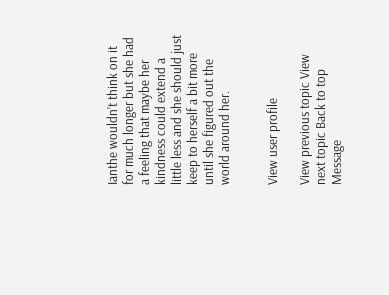Ianthe wouldn’t think on it for much longer but she had a feeling that maybe her kindness could extend a little less and she should just keep to herself a bit more until she figured out the world around her.


View user profile

View previous topic View next topic Back to top  Message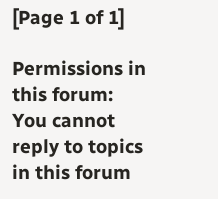[Page 1 of 1]

Permissions in this forum:
You cannot reply to topics in this forum